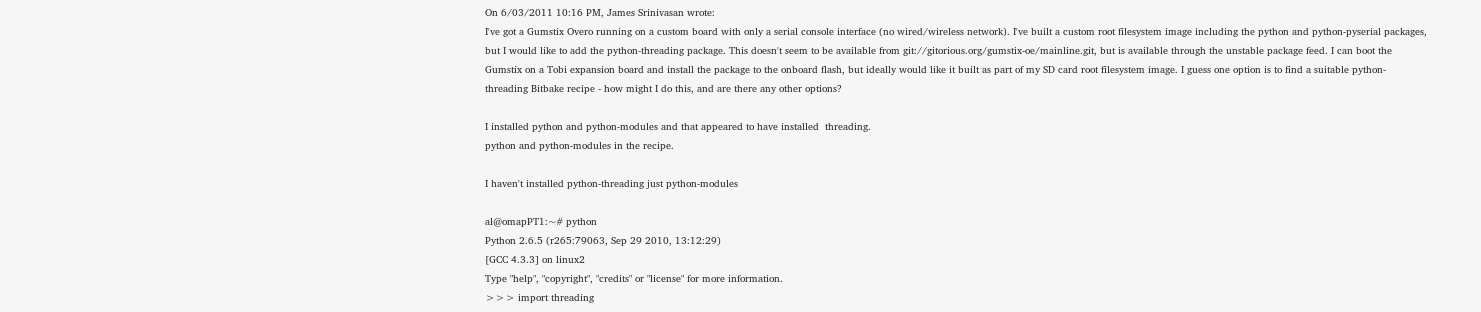On 6/03/2011 10:16 PM, James Srinivasan wrote:
I've got a Gumstix Overo running on a custom board with only a serial console interface (no wired/wireless network). I've built a custom root filesystem image including the python and python-pyserial packages, but I would like to add the python-threading package. This doesn't seem to be available from git://gitorious.org/gumstix-oe/mainline.git, but is available through the unstable package feed. I can boot the Gumstix on a Tobi expansion board and install the package to the onboard flash, but ideally would like it built as part of my SD card root filesystem image. I guess one option is to find a suitable python-threading Bitbake recipe - how might I do this, and are there any other options?

I installed python and python-modules and that appeared to have installed  threading.
python and python-modules in the recipe.

I haven't installed python-threading just python-modules

al@omapPT1:~# python
Python 2.6.5 (r265:79063, Sep 29 2010, 13:12:29)
[GCC 4.3.3] on linux2
Type "help", "copyright", "credits" or "license" for more information.
>>> import threading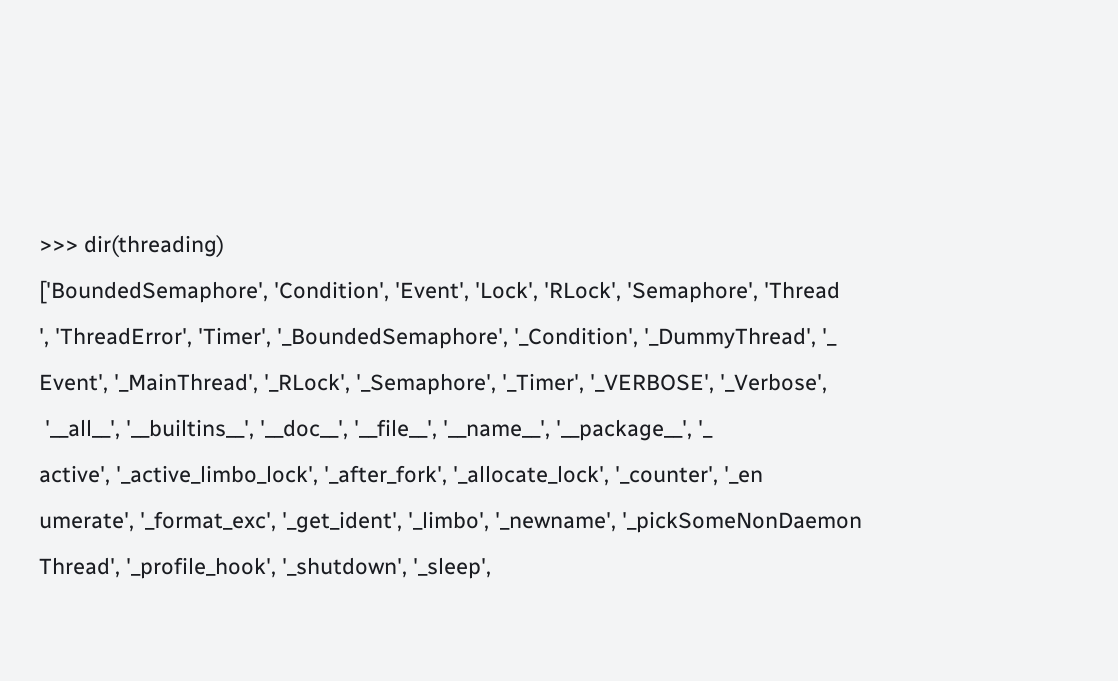>>> dir(threading)
['BoundedSemaphore', 'Condition', 'Event', 'Lock', 'RLock', 'Semaphore', 'Thread
', 'ThreadError', 'Timer', '_BoundedSemaphore', '_Condition', '_DummyThread', '_
Event', '_MainThread', '_RLock', '_Semaphore', '_Timer', '_VERBOSE', '_Verbose',
 '__all__', '__builtins__', '__doc__', '__file__', '__name__', '__package__', '_
active', '_active_limbo_lock', '_after_fork', '_allocate_lock', '_counter', '_en
umerate', '_format_exc', '_get_ident', '_limbo', '_newname', '_pickSomeNonDaemon
Thread', '_profile_hook', '_shutdown', '_sleep',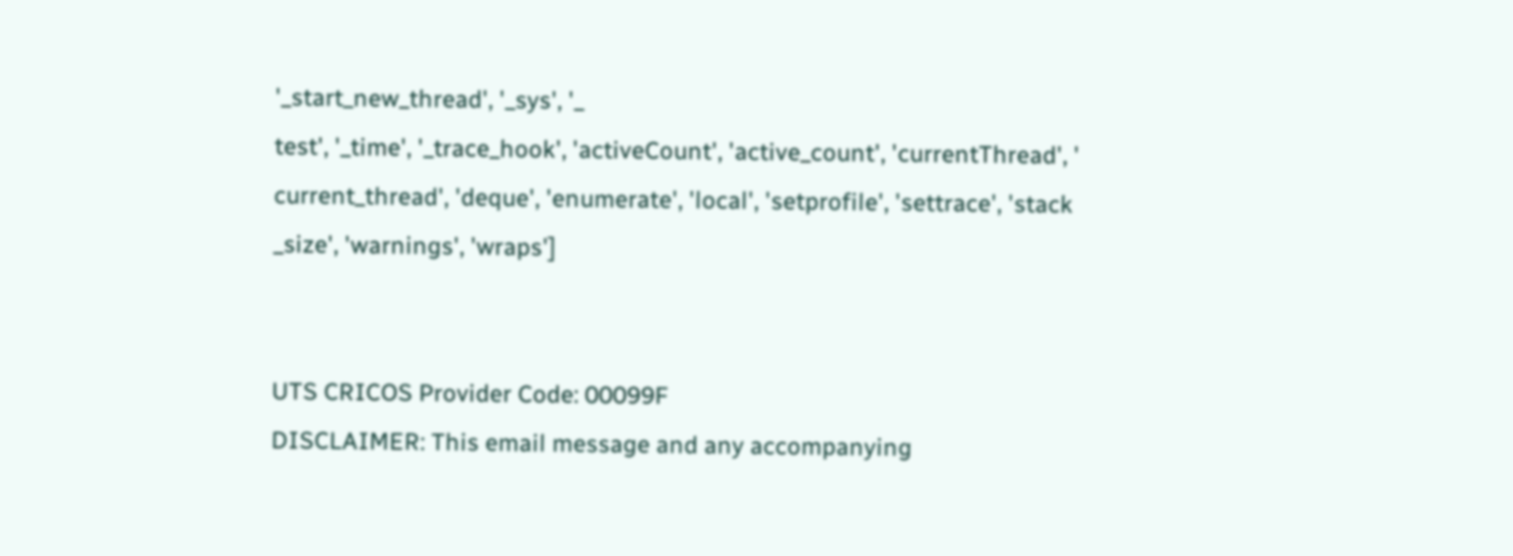'_start_new_thread', '_sys', '_
test', '_time', '_trace_hook', 'activeCount', 'active_count', 'currentThread', '
current_thread', 'deque', 'enumerate', 'local', 'setprofile', 'settrace', 'stack
_size', 'warnings', 'wraps']


UTS CRICOS Provider Code: 00099F
DISCLAIMER: This email message and any accompanying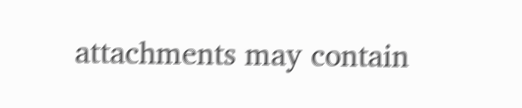attachments may contain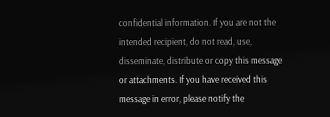confidential information. If you are not the intended recipient, do not read, use, disseminate, distribute or copy this message or attachments. If you have received this message in error, please notify the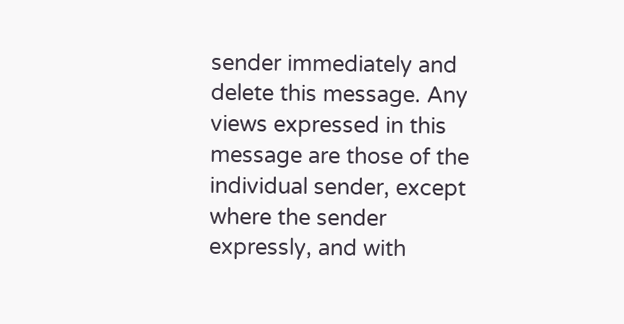sender immediately and delete this message. Any views expressed in this message are those of the individual sender, except where the sender expressly, and with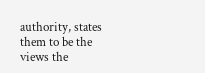authority, states them to be the views the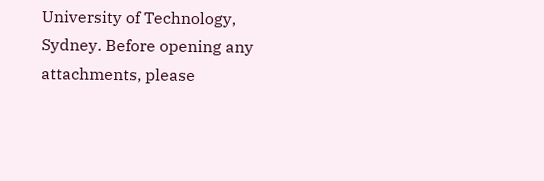University of Technology, Sydney. Before opening any attachments, please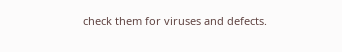check them for viruses and defects.